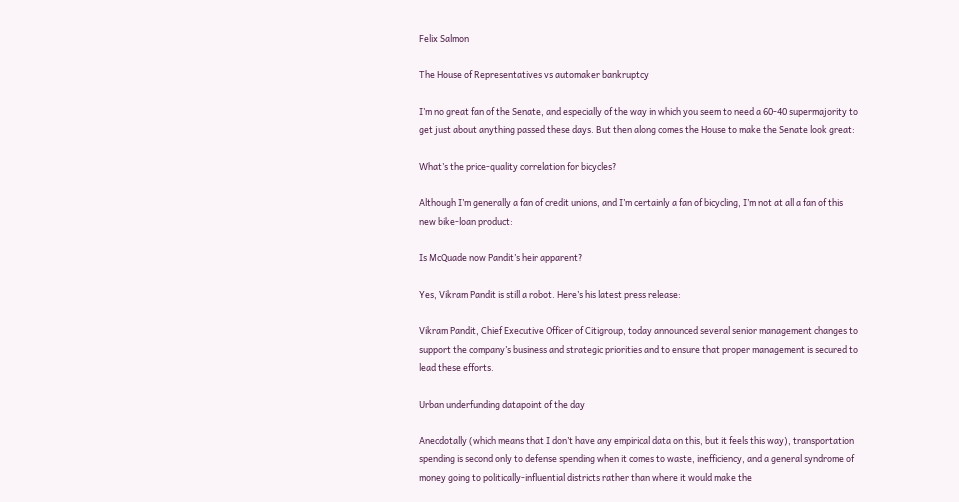Felix Salmon

The House of Representatives vs automaker bankruptcy

I’m no great fan of the Senate, and especially of the way in which you seem to need a 60-40 supermajority to get just about anything passed these days. But then along comes the House to make the Senate look great:

What’s the price-quality correlation for bicycles?

Although I’m generally a fan of credit unions, and I’m certainly a fan of bicycling, I’m not at all a fan of this new bike-loan product:

Is McQuade now Pandit’s heir apparent?

Yes, Vikram Pandit is still a robot. Here’s his latest press release:

Vikram Pandit, Chief Executive Officer of Citigroup, today announced several senior management changes to support the company’s business and strategic priorities and to ensure that proper management is secured to lead these efforts.

Urban underfunding datapoint of the day

Anecdotally (which means that I don’t have any empirical data on this, but it feels this way), transportation spending is second only to defense spending when it comes to waste, inefficiency, and a general syndrome of money going to politically-influential districts rather than where it would make the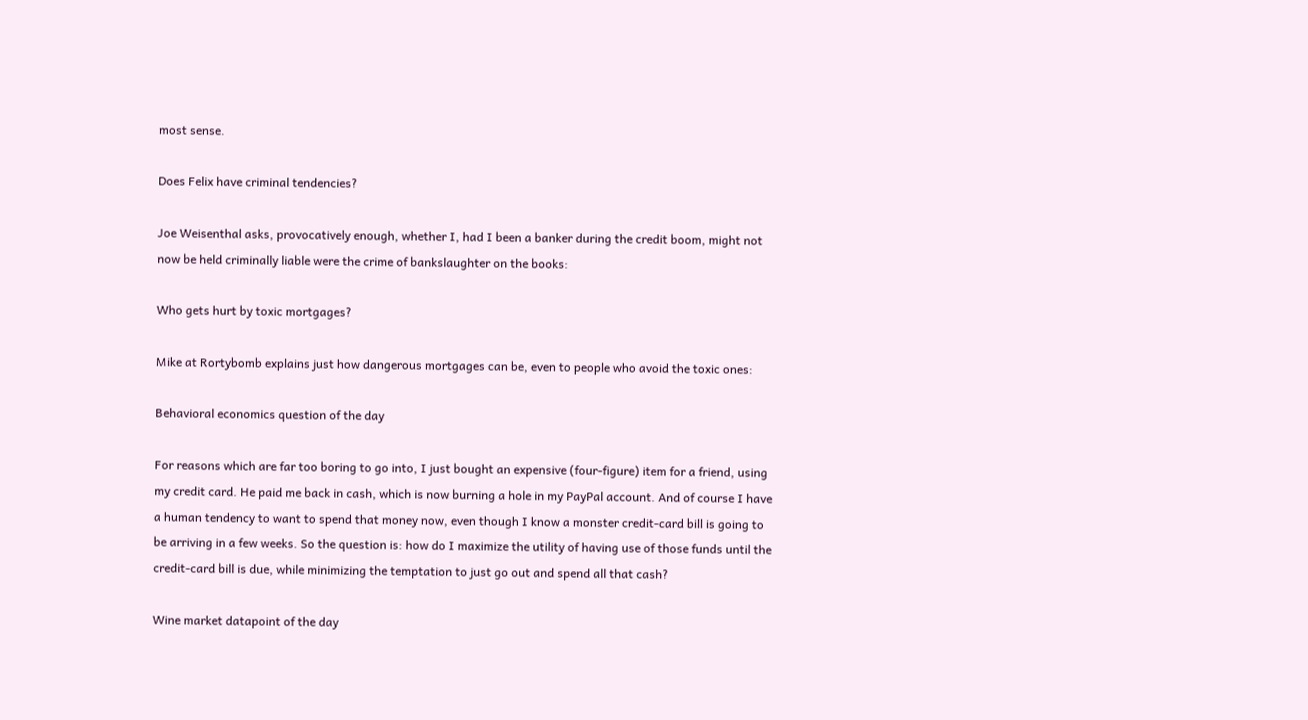most sense.

Does Felix have criminal tendencies?

Joe Weisenthal asks, provocatively enough, whether I, had I been a banker during the credit boom, might not now be held criminally liable were the crime of bankslaughter on the books:

Who gets hurt by toxic mortgages?

Mike at Rortybomb explains just how dangerous mortgages can be, even to people who avoid the toxic ones:

Behavioral economics question of the day

For reasons which are far too boring to go into, I just bought an expensive (four-figure) item for a friend, using my credit card. He paid me back in cash, which is now burning a hole in my PayPal account. And of course I have a human tendency to want to spend that money now, even though I know a monster credit-card bill is going to be arriving in a few weeks. So the question is: how do I maximize the utility of having use of those funds until the credit-card bill is due, while minimizing the temptation to just go out and spend all that cash?

Wine market datapoint of the day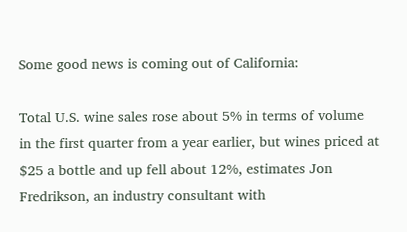Some good news is coming out of California:

Total U.S. wine sales rose about 5% in terms of volume in the first quarter from a year earlier, but wines priced at $25 a bottle and up fell about 12%, estimates Jon Fredrikson, an industry consultant with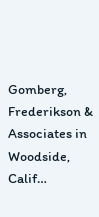Gomberg, Frederikson & Associates in Woodside, Calif…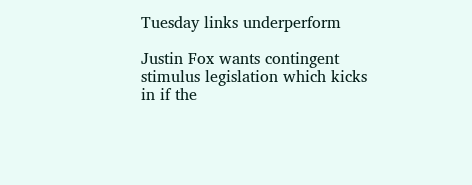Tuesday links underperform

Justin Fox wants contingent stimulus legislation which kicks in if the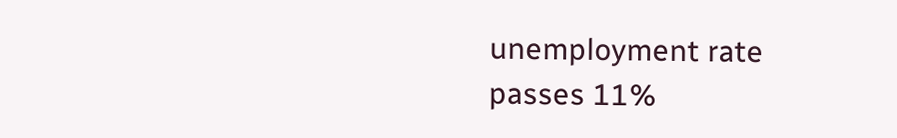unemployment rate passes 11%